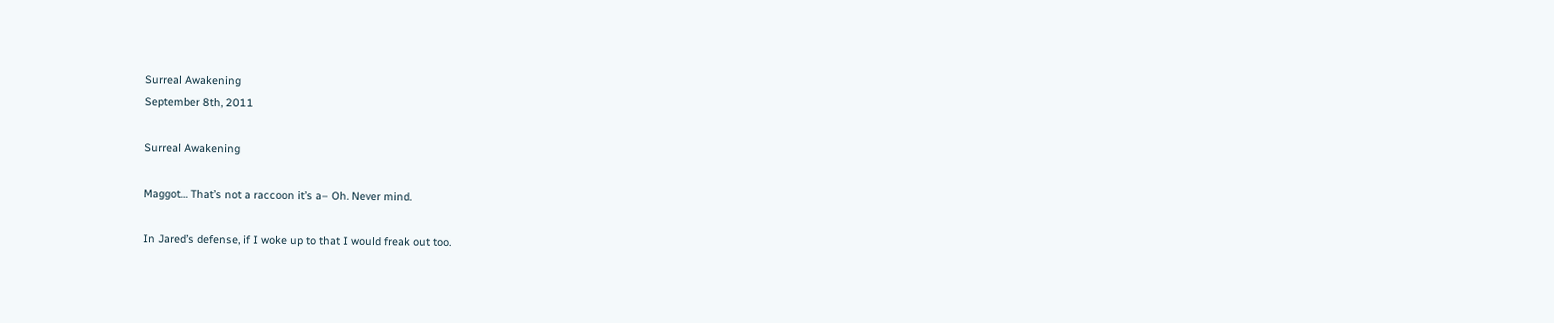Surreal Awakening
September 8th, 2011

Surreal Awakening

Maggot… That’s not a raccoon it’s a– Oh. Never mind.

In Jared’s defense, if I woke up to that I would freak out too.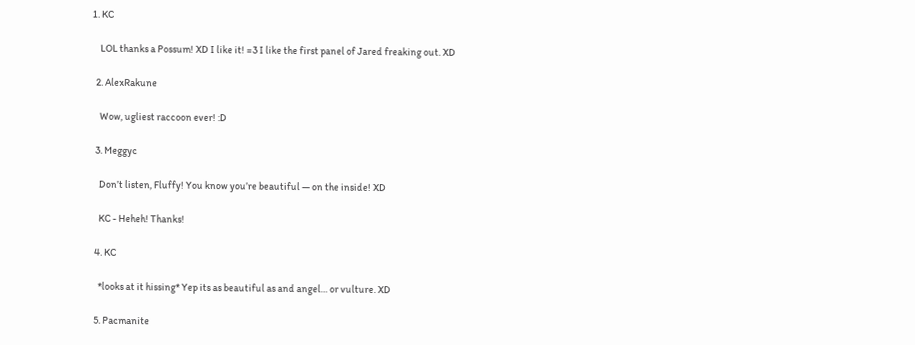1. KC

    LOL thanks a Possum! XD I like it! =3 I like the first panel of Jared freaking out. XD

  2. AlexRakune

    Wow, ugliest raccoon ever! :D

  3. Meggyc

    Don’t listen, Fluffy! You know you’re beautiful — on the inside! XD

    KC - Heheh! Thanks!

  4. KC

    *looks at it hissing* Yep its as beautiful as and angel… or vulture. XD

  5. Pacmanite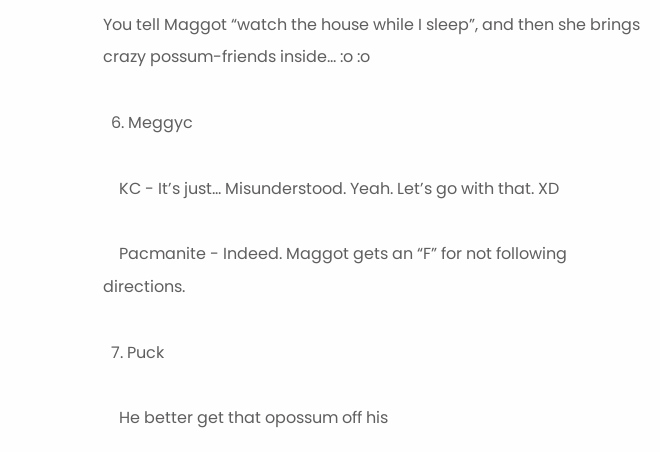You tell Maggot “watch the house while I sleep”, and then she brings crazy possum-friends inside… :o :o

  6. Meggyc

    KC - It’s just… Misunderstood. Yeah. Let’s go with that. XD

    Pacmanite - Indeed. Maggot gets an “F” for not following directions.

  7. Puck

    He better get that opossum off his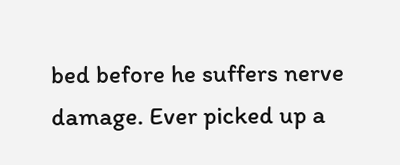bed before he suffers nerve damage. Ever picked up a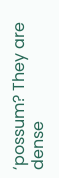‘possum? They are dense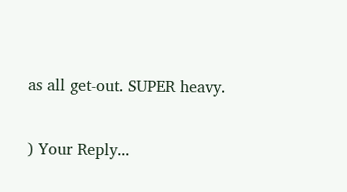as all get-out. SUPER heavy.

) Your Reply...